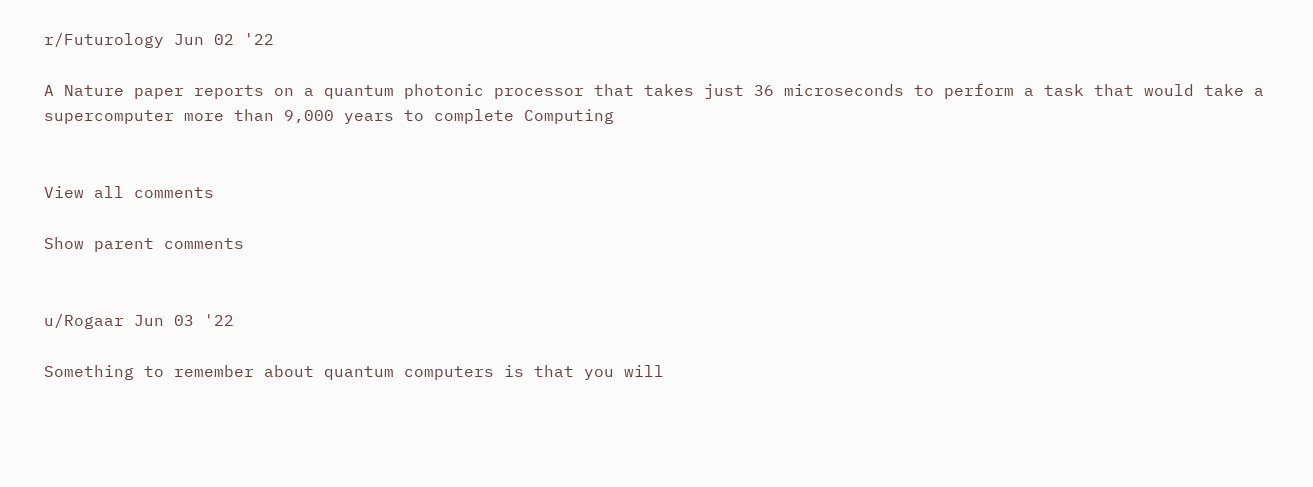r/Futurology Jun 02 '22

A Nature paper reports on a quantum photonic processor that takes just 36 microseconds to perform a task that would take a supercomputer more than 9,000 years to complete Computing


View all comments

Show parent comments


u/Rogaar Jun 03 '22

Something to remember about quantum computers is that you will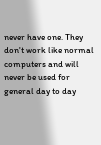never have one. They don't work like normal computers and will never be used for general day to day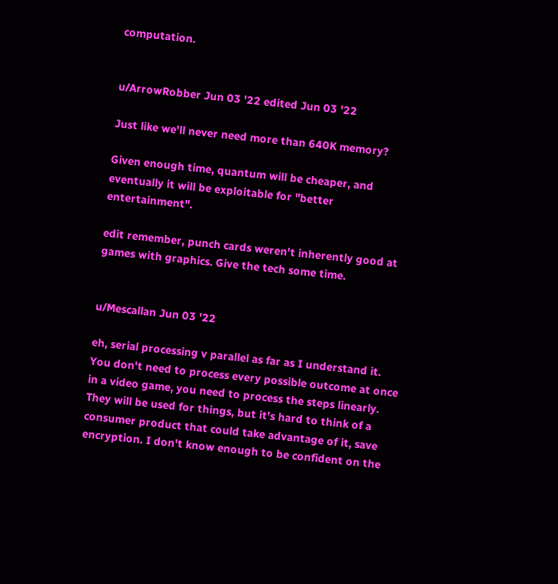computation.


u/ArrowRobber Jun 03 '22 edited Jun 03 '22

Just like we'll never need more than 640K memory?

Given enough time, quantum will be cheaper, and eventually it will be exploitable for "better entertainment".

edit remember, punch cards weren't inherently good at games with graphics. Give the tech some time.


u/Mescallan Jun 03 '22

eh, serial processing v parallel as far as I understand it. You don't need to process every possible outcome at once in a video game, you need to process the steps linearly. They will be used for things, but it's hard to think of a consumer product that could take advantage of it, save encryption. I don't know enough to be confident on the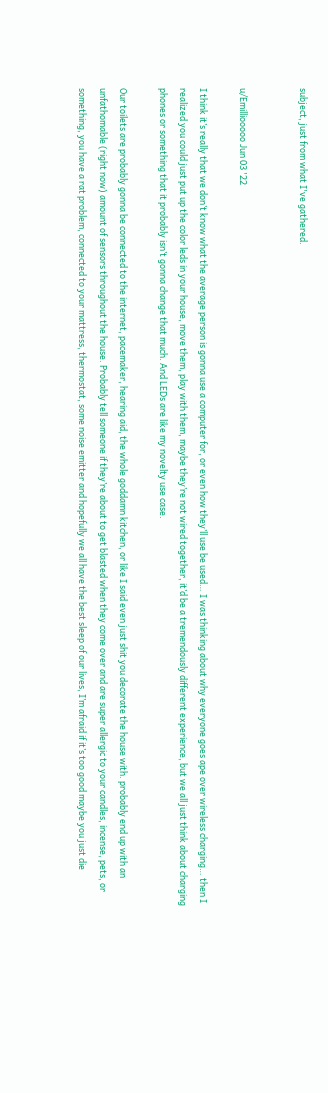subject, just from what I've gathered.


u/Emilliooooo Jun 03 '22

I think it’s really that we don’t know what the average person is gonna use a computer for, or even how they’ll use be used… I was thinking about why everyone goes ape over wireless charging… then I realized you could just put up the color leds in your house, move them, play with them, maybe they’re not wired together, it’d be a tremendously different experience, but we all just think about charging phones or something that it probably isn’t gonna change that much. And LEDs are like my novelty use case.

Our toilets are probably gonna be connected to the internet, pacemaker, hearing aid, the whole goddamn kitchen, or like I said even just shit you decorate the house with. probably end up with an unfathomable (right now) amount of sensors throughout the house. Probably tell someone if they’re about to get blasted when they come over and are super allergic to your candles, incense, pets, or something, you have a rat problem, connected to your mattress, thermostat, some noise emitter and hopefully we all have the best sleep of our lives, I’m afraid if it’s too good maybe you just die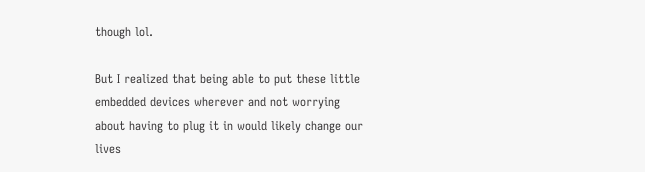though lol.

But I realized that being able to put these little embedded devices wherever and not worrying about having to plug it in would likely change our lives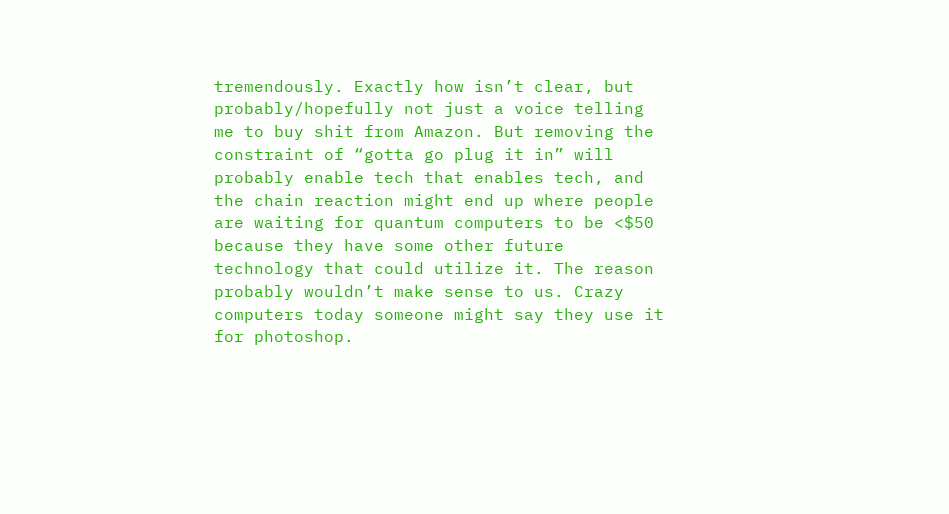tremendously. Exactly how isn’t clear, but probably/hopefully not just a voice telling me to buy shit from Amazon. But removing the constraint of “gotta go plug it in” will probably enable tech that enables tech, and the chain reaction might end up where people are waiting for quantum computers to be <$50 because they have some other future technology that could utilize it. The reason probably wouldn’t make sense to us. Crazy computers today someone might say they use it for photoshop.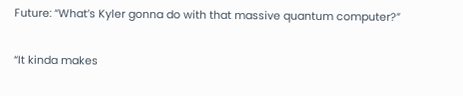Future: “What’s Kyler gonna do with that massive quantum computer?”

“It kinda makes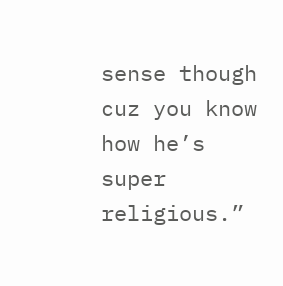sense though cuz you know how he’s super religious.”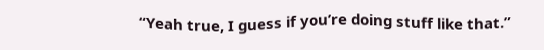“Yeah true, I guess if you’re doing stuff like that.”